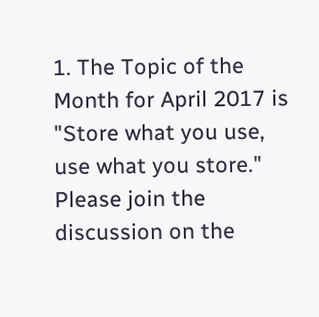1. The Topic of the Month for April 2017 is "Store what you use, use what you store." Please join the discussion on the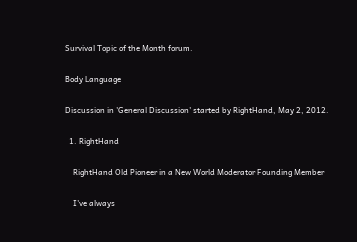Survival Topic of the Month forum.

Body Language

Discussion in 'General Discussion' started by RightHand, May 2, 2012.

  1. RightHand

    RightHand Old Pioneer in a New World Moderator Founding Member

    I've always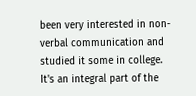been very interested in non-verbal communication and studied it some in college. It's an integral part of the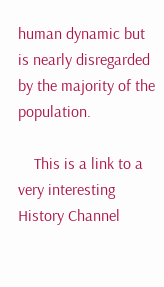human dynamic but is nearly disregarded by the majority of the population.

    This is a link to a very interesting History Channel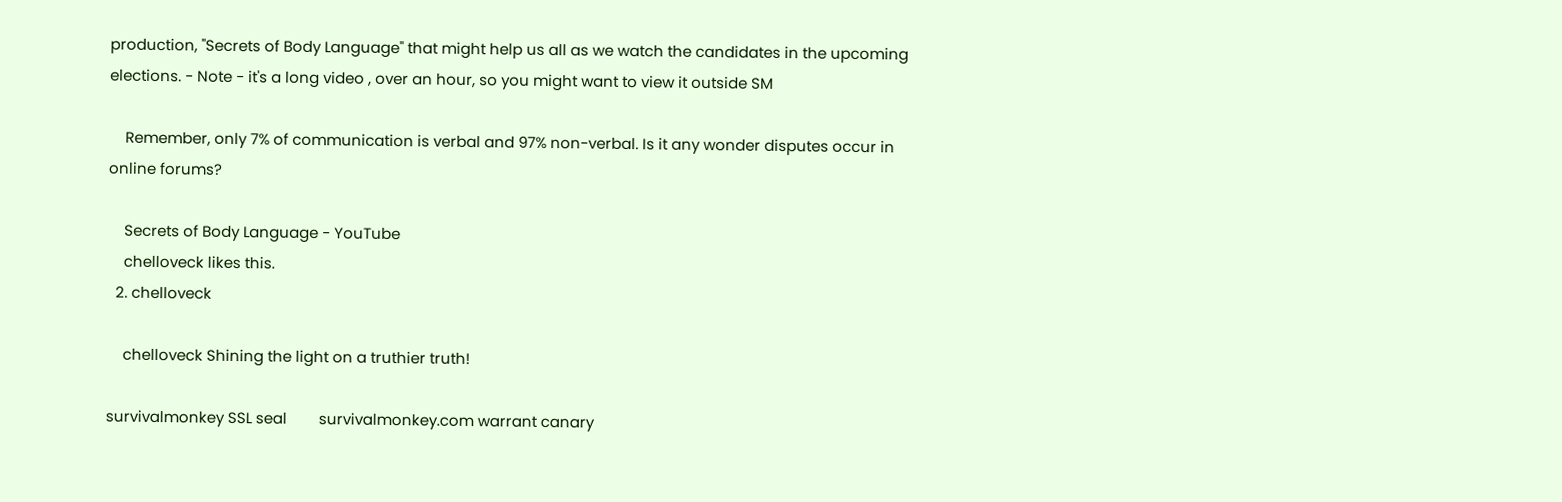production, "Secrets of Body Language" that might help us all as we watch the candidates in the upcoming elections. - Note - it's a long video , over an hour, so you might want to view it outside SM

    Remember, only 7% of communication is verbal and 97% non-verbal. Is it any wonder disputes occur in online forums?

    Secrets of Body Language - YouTube
    chelloveck likes this.
  2. chelloveck

    chelloveck Shining the light on a truthier truth!

survivalmonkey SSL seal        survivalmonkey.com warrant canary